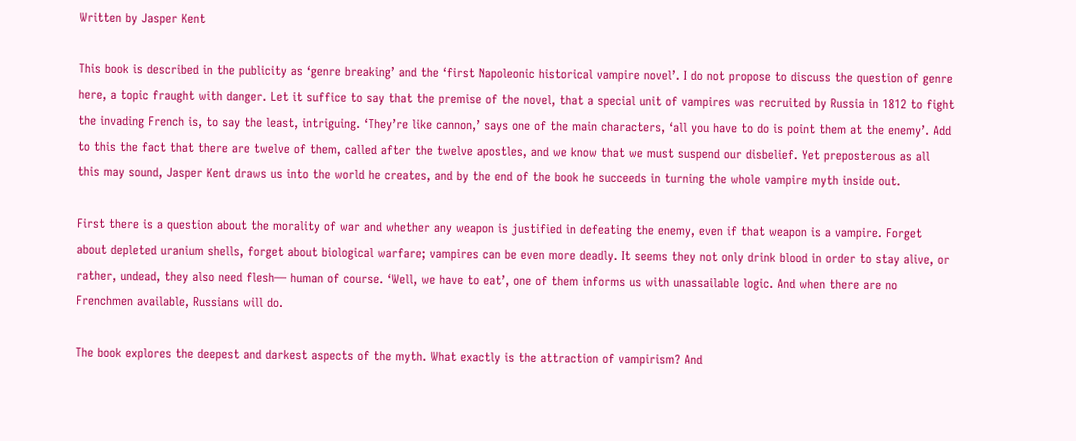Written by Jasper Kent

This book is described in the publicity as ‘genre breaking’ and the ‘first Napoleonic historical vampire novel’. I do not propose to discuss the question of genre here, a topic fraught with danger. Let it suffice to say that the premise of the novel, that a special unit of vampires was recruited by Russia in 1812 to fight the invading French is, to say the least, intriguing. ‘They’re like cannon,’ says one of the main characters, ‘all you have to do is point them at the enemy’. Add to this the fact that there are twelve of them, called after the twelve apostles, and we know that we must suspend our disbelief. Yet preposterous as all this may sound, Jasper Kent draws us into the world he creates, and by the end of the book he succeeds in turning the whole vampire myth inside out.

First there is a question about the morality of war and whether any weapon is justified in defeating the enemy, even if that weapon is a vampire. Forget about depleted uranium shells, forget about biological warfare; vampires can be even more deadly. It seems they not only drink blood in order to stay alive, or rather, undead, they also need flesh— human of course. ‘Well, we have to eat’, one of them informs us with unassailable logic. And when there are no Frenchmen available, Russians will do.

The book explores the deepest and darkest aspects of the myth. What exactly is the attraction of vampirism? And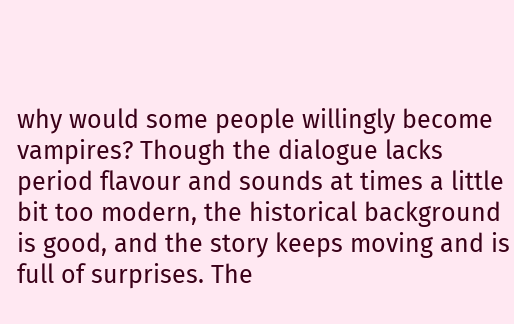why would some people willingly become vampires? Though the dialogue lacks period flavour and sounds at times a little bit too modern, the historical background is good, and the story keeps moving and is full of surprises. The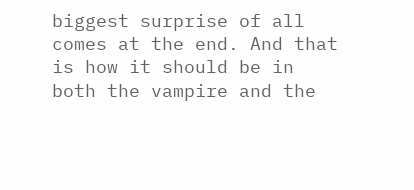biggest surprise of all comes at the end. And that is how it should be in both the vampire and the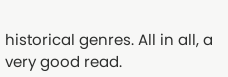historical genres. All in all, a very good read.